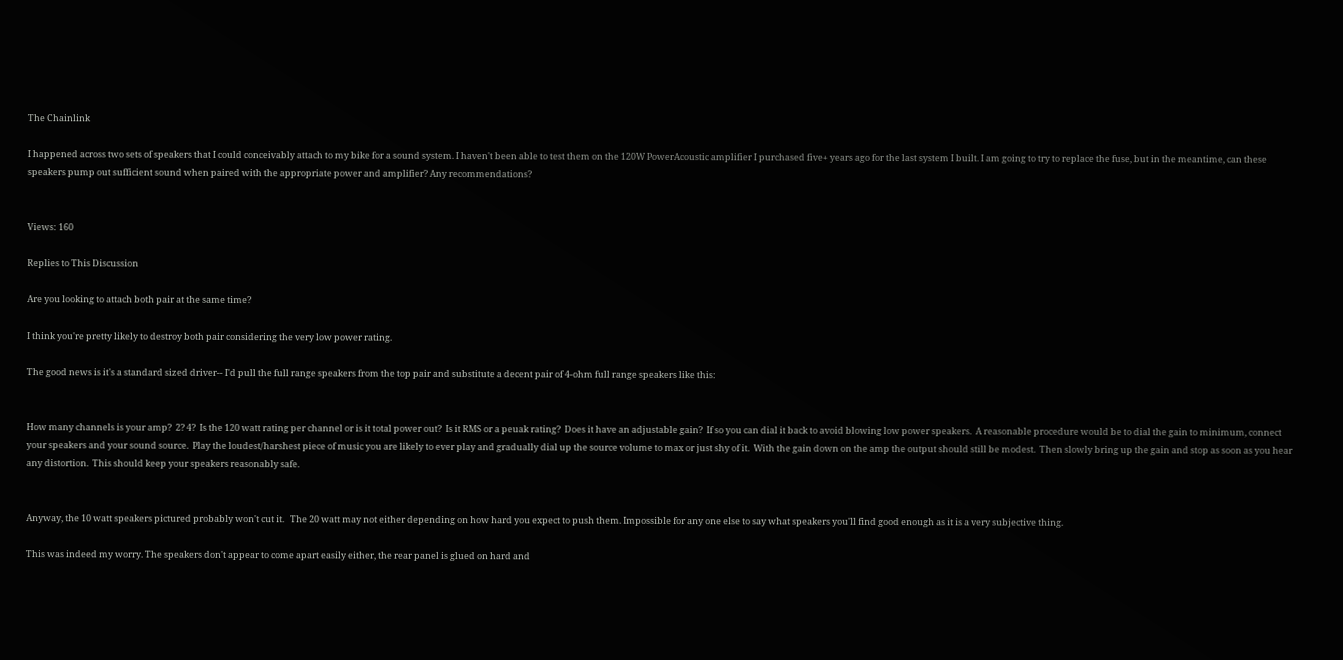The Chainlink

I happened across two sets of speakers that I could conceivably attach to my bike for a sound system. I haven't been able to test them on the 120W PowerAcoustic amplifier I purchased five+ years ago for the last system I built. I am going to try to replace the fuse, but in the meantime, can these speakers pump out sufficient sound when paired with the appropriate power and amplifier? Any recommendations?


Views: 160

Replies to This Discussion

Are you looking to attach both pair at the same time?

I think you're pretty likely to destroy both pair considering the very low power rating.

The good news is it's a standard sized driver-- I'd pull the full range speakers from the top pair and substitute a decent pair of 4-ohm full range speakers like this:


How many channels is your amp?  2? 4?  Is the 120 watt rating per channel or is it total power out?  Is it RMS or a peuak rating?  Does it have an adjustable gain?  If so you can dial it back to avoid blowing low power speakers.  A reasonable procedure would be to dial the gain to minimum, connect your speakers and your sound source.  Play the loudest/harshest piece of music you are likely to ever play and gradually dial up the source volume to max or just shy of it.  With the gain down on the amp the output should still be modest.  Then slowly bring up the gain and stop as soon as you hear any distortion.  This should keep your speakers reasonably safe.


Anyway, the 10 watt speakers pictured probably won't cut it.   The 20 watt may not either depending on how hard you expect to push them. Impossible for any one else to say what speakers you'll find good enough as it is a very subjective thing.

This was indeed my worry. The speakers don't appear to come apart easily either, the rear panel is glued on hard and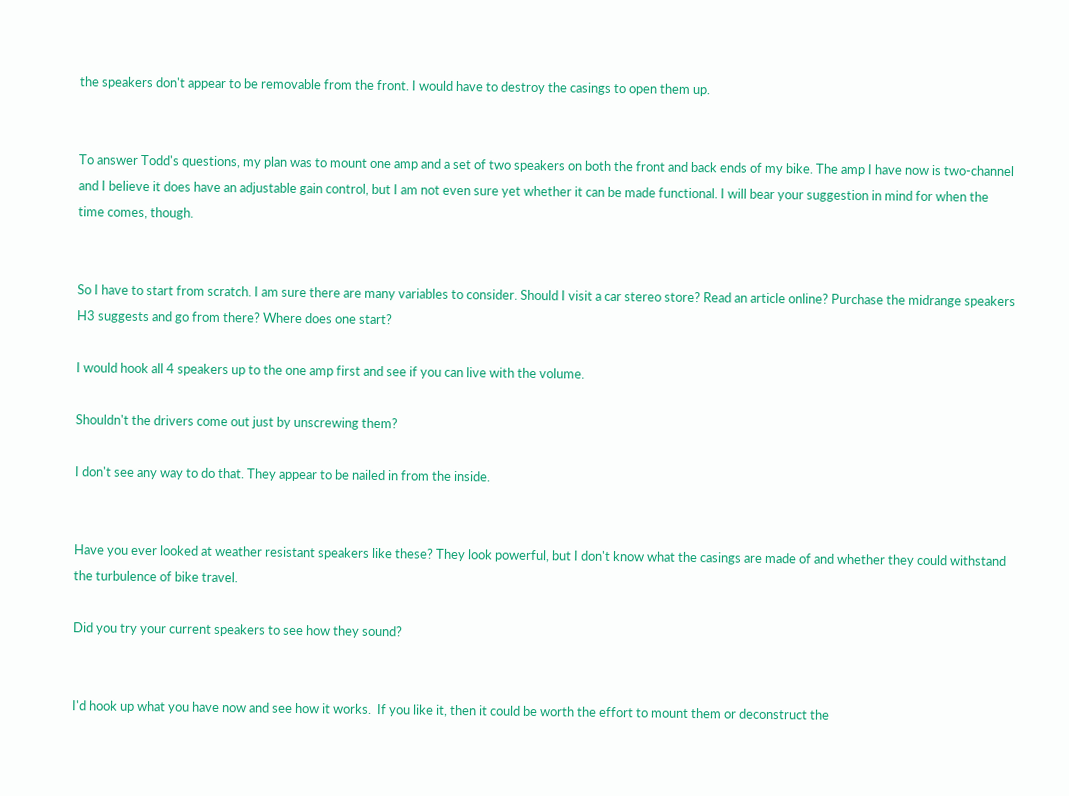the speakers don't appear to be removable from the front. I would have to destroy the casings to open them up.


To answer Todd's questions, my plan was to mount one amp and a set of two speakers on both the front and back ends of my bike. The amp I have now is two-channel and I believe it does have an adjustable gain control, but I am not even sure yet whether it can be made functional. I will bear your suggestion in mind for when the time comes, though.


So I have to start from scratch. I am sure there are many variables to consider. Should I visit a car stereo store? Read an article online? Purchase the midrange speakers H3 suggests and go from there? Where does one start?

I would hook all 4 speakers up to the one amp first and see if you can live with the volume.

Shouldn't the drivers come out just by unscrewing them?

I don't see any way to do that. They appear to be nailed in from the inside.


Have you ever looked at weather resistant speakers like these? They look powerful, but I don't know what the casings are made of and whether they could withstand the turbulence of bike travel.

Did you try your current speakers to see how they sound?


I'd hook up what you have now and see how it works.  If you like it, then it could be worth the effort to mount them or deconstruct the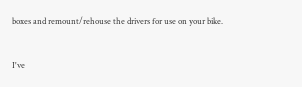boxes and remount/rehouse the drivers for use on your bike.


I've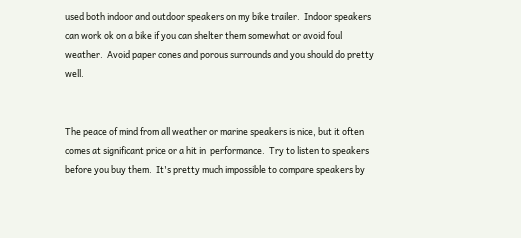used both indoor and outdoor speakers on my bike trailer.  Indoor speakers can work ok on a bike if you can shelter them somewhat or avoid foul weather.  Avoid paper cones and porous surrounds and you should do pretty well.


The peace of mind from all weather or marine speakers is nice, but it often comes at significant price or a hit in  performance.  Try to listen to speakers before you buy them.  It's pretty much impossible to compare speakers by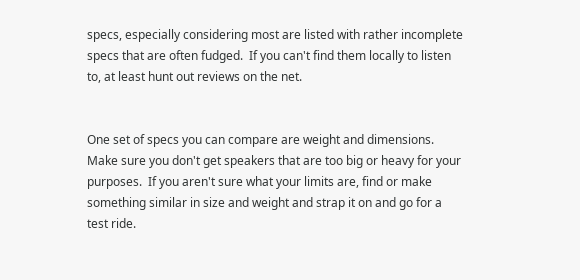specs, especially considering most are listed with rather incomplete specs that are often fudged.  If you can't find them locally to listen to, at least hunt out reviews on the net.


One set of specs you can compare are weight and dimensions.  Make sure you don't get speakers that are too big or heavy for your purposes.  If you aren't sure what your limits are, find or make something similar in size and weight and strap it on and go for a test ride.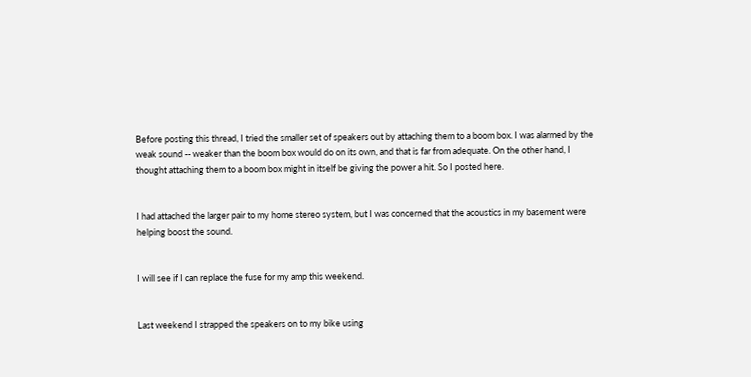Before posting this thread, I tried the smaller set of speakers out by attaching them to a boom box. I was alarmed by the weak sound -- weaker than the boom box would do on its own, and that is far from adequate. On the other hand, I thought attaching them to a boom box might in itself be giving the power a hit. So I posted here.


I had attached the larger pair to my home stereo system, but I was concerned that the acoustics in my basement were helping boost the sound.


I will see if I can replace the fuse for my amp this weekend.


Last weekend I strapped the speakers on to my bike using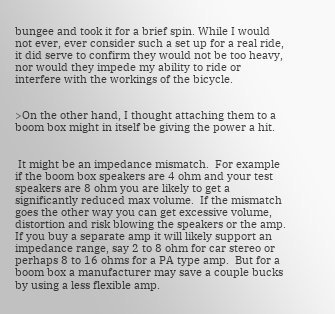bungee and took it for a brief spin. While I would not ever, ever consider such a set up for a real ride, it did serve to confirm they would not be too heavy, nor would they impede my ability to ride or interfere with the workings of the bicycle.


>On the other hand, I thought attaching them to a boom box might in itself be giving the power a hit.


 It might be an impedance mismatch.  For example if the boom box speakers are 4 ohm and your test speakers are 8 ohm you are likely to get a significantly reduced max volume.  If the mismatch goes the other way you can get excessive volume, distortion and risk blowing the speakers or the amp.  If you buy a separate amp it will likely support an impedance range, say 2 to 8 ohm for car stereo or perhaps 8 to 16 ohms for a PA type amp.  But for a boom box a manufacturer may save a couple bucks by using a less flexible amp.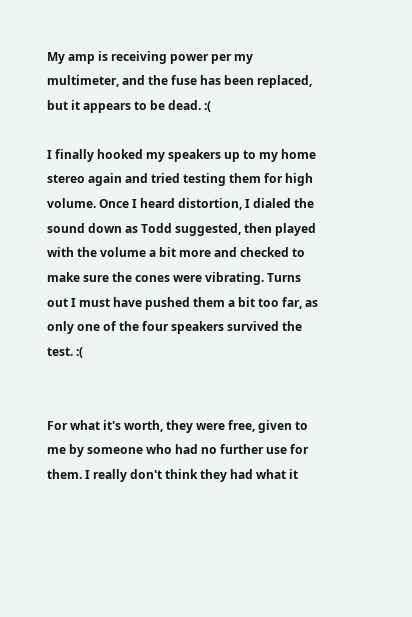My amp is receiving power per my multimeter, and the fuse has been replaced, but it appears to be dead. :(

I finally hooked my speakers up to my home stereo again and tried testing them for high volume. Once I heard distortion, I dialed the sound down as Todd suggested, then played with the volume a bit more and checked to make sure the cones were vibrating. Turns out I must have pushed them a bit too far, as only one of the four speakers survived the test. :(


For what it's worth, they were free, given to me by someone who had no further use for them. I really don't think they had what it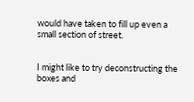would have taken to fill up even a small section of street.


I might like to try deconstructing the boxes and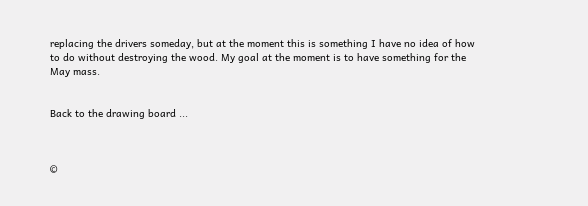replacing the drivers someday, but at the moment this is something I have no idea of how to do without destroying the wood. My goal at the moment is to have something for the May mass.


Back to the drawing board ...



©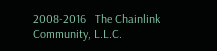2008-2016   The Chainlink Community, L.L.C.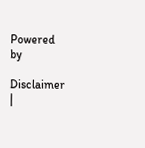Powered by

Disclaimer  |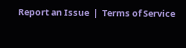Report an Issue  |  Terms of Service